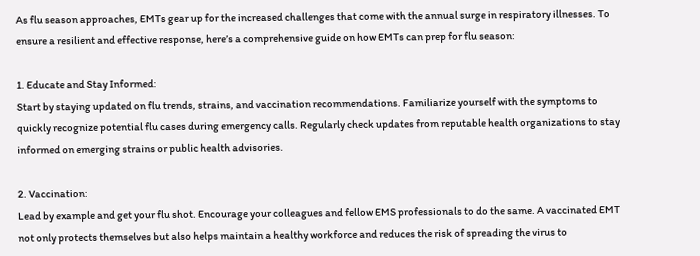As flu season approaches, EMTs gear up for the increased challenges that come with the annual surge in respiratory illnesses. To ensure a resilient and effective response, here’s a comprehensive guide on how EMTs can prep for flu season:

1. Educate and Stay Informed:
Start by staying updated on flu trends, strains, and vaccination recommendations. Familiarize yourself with the symptoms to quickly recognize potential flu cases during emergency calls. Regularly check updates from reputable health organizations to stay informed on emerging strains or public health advisories.

2. Vaccination:
Lead by example and get your flu shot. Encourage your colleagues and fellow EMS professionals to do the same. A vaccinated EMT not only protects themselves but also helps maintain a healthy workforce and reduces the risk of spreading the virus to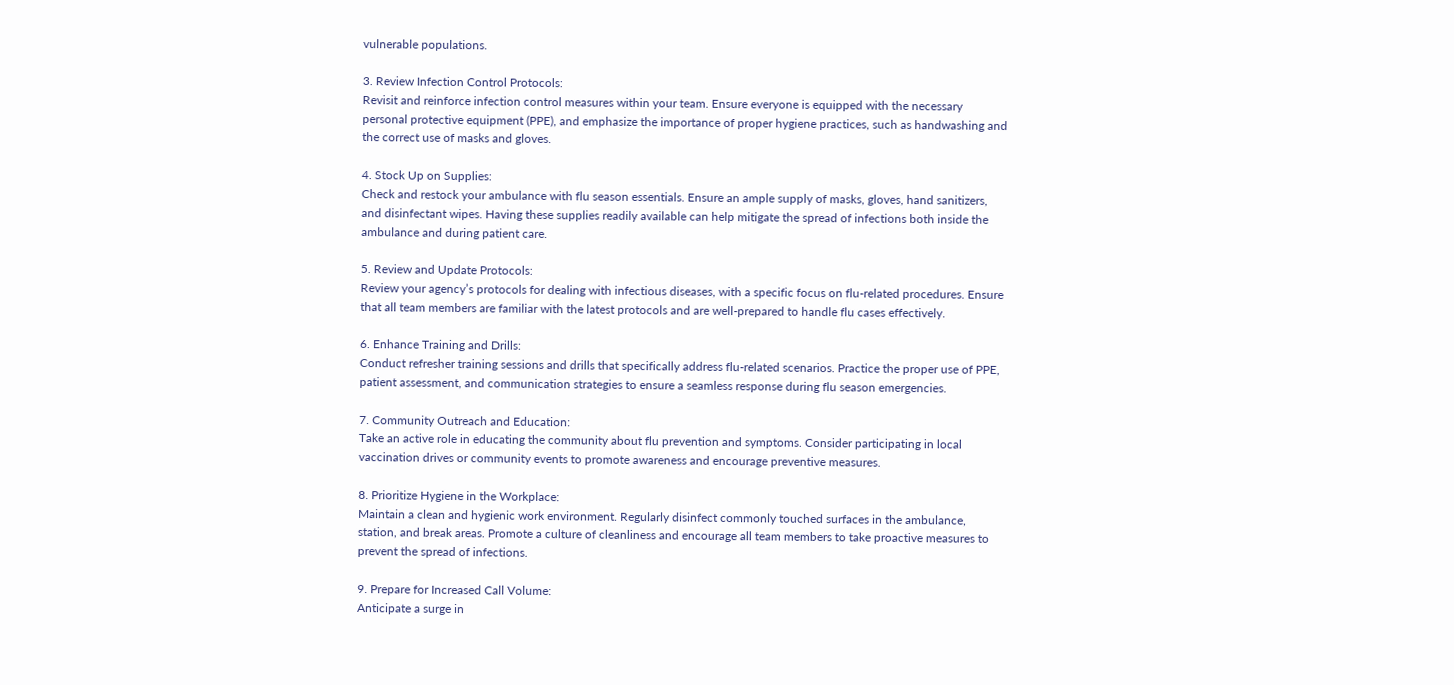vulnerable populations.

3. Review Infection Control Protocols:
Revisit and reinforce infection control measures within your team. Ensure everyone is equipped with the necessary personal protective equipment (PPE), and emphasize the importance of proper hygiene practices, such as handwashing and the correct use of masks and gloves.

4. Stock Up on Supplies:
Check and restock your ambulance with flu season essentials. Ensure an ample supply of masks, gloves, hand sanitizers, and disinfectant wipes. Having these supplies readily available can help mitigate the spread of infections both inside the ambulance and during patient care.

5. Review and Update Protocols:
Review your agency’s protocols for dealing with infectious diseases, with a specific focus on flu-related procedures. Ensure that all team members are familiar with the latest protocols and are well-prepared to handle flu cases effectively.

6. Enhance Training and Drills:
Conduct refresher training sessions and drills that specifically address flu-related scenarios. Practice the proper use of PPE, patient assessment, and communication strategies to ensure a seamless response during flu season emergencies.

7. Community Outreach and Education:
Take an active role in educating the community about flu prevention and symptoms. Consider participating in local vaccination drives or community events to promote awareness and encourage preventive measures.

8. Prioritize Hygiene in the Workplace:
Maintain a clean and hygienic work environment. Regularly disinfect commonly touched surfaces in the ambulance, station, and break areas. Promote a culture of cleanliness and encourage all team members to take proactive measures to prevent the spread of infections.

9. Prepare for Increased Call Volume:
Anticipate a surge in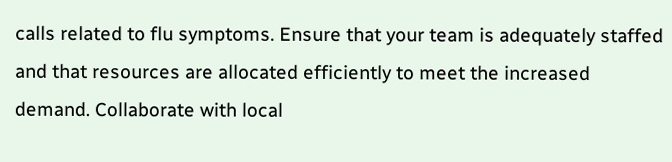calls related to flu symptoms. Ensure that your team is adequately staffed and that resources are allocated efficiently to meet the increased demand. Collaborate with local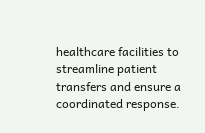healthcare facilities to streamline patient transfers and ensure a coordinated response.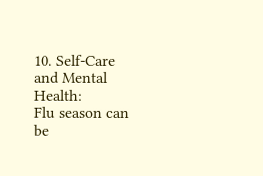10. Self-Care and Mental Health:
Flu season can be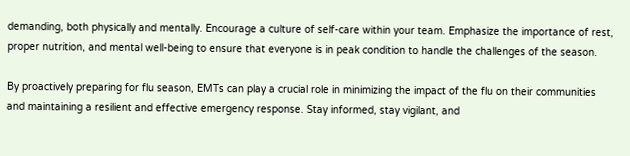demanding, both physically and mentally. Encourage a culture of self-care within your team. Emphasize the importance of rest, proper nutrition, and mental well-being to ensure that everyone is in peak condition to handle the challenges of the season.

By proactively preparing for flu season, EMTs can play a crucial role in minimizing the impact of the flu on their communities and maintaining a resilient and effective emergency response. Stay informed, stay vigilant, and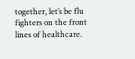together, let’s be flu fighters on the front lines of healthcare.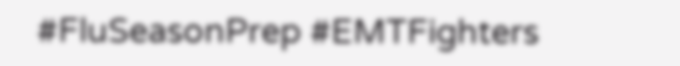#FluSeasonPrep #EMTFighters